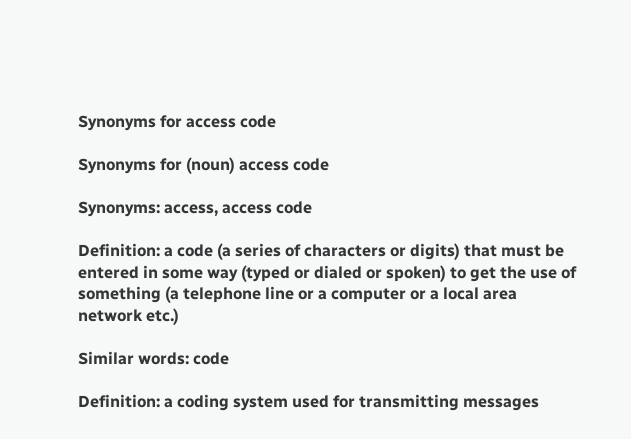Synonyms for access code

Synonyms for (noun) access code

Synonyms: access, access code

Definition: a code (a series of characters or digits) that must be entered in some way (typed or dialed or spoken) to get the use of something (a telephone line or a computer or a local area network etc.)

Similar words: code

Definition: a coding system used for transmitting messages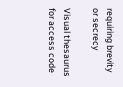requiring brevity or secrecy

Visual thesaurus for access code